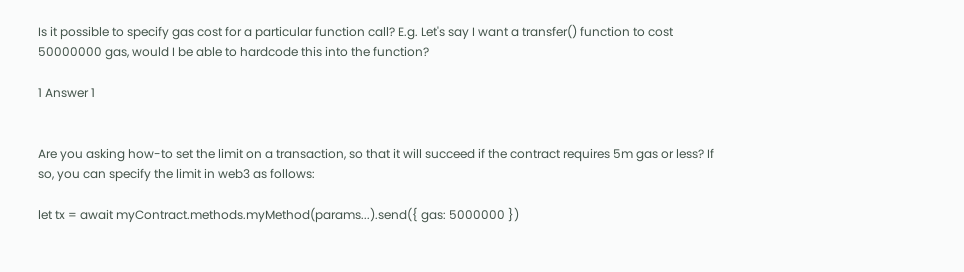Is it possible to specify gas cost for a particular function call? E.g. Let's say I want a transfer() function to cost 50000000 gas, would I be able to hardcode this into the function?

1 Answer 1


Are you asking how-to set the limit on a transaction, so that it will succeed if the contract requires 5m gas or less? If so, you can specify the limit in web3 as follows:

let tx = await myContract.methods.myMethod(params...).send({ gas: 5000000 })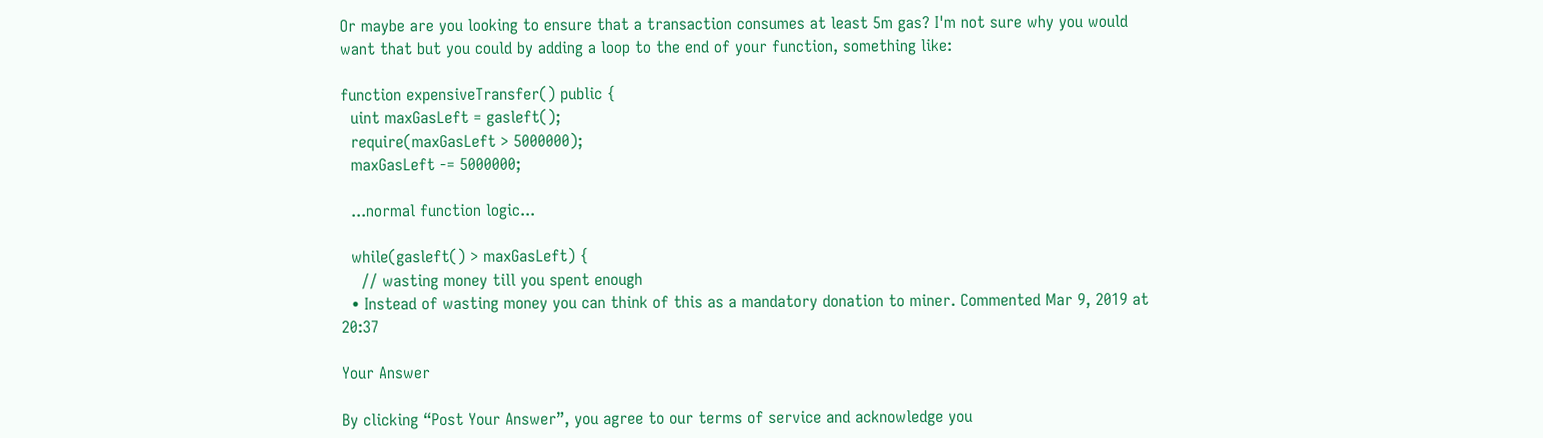Or maybe are you looking to ensure that a transaction consumes at least 5m gas? I'm not sure why you would want that but you could by adding a loop to the end of your function, something like:

function expensiveTransfer() public {
  uint maxGasLeft = gasleft();
  require(maxGasLeft > 5000000);
  maxGasLeft -= 5000000;

  ...normal function logic...

  while(gasleft() > maxGasLeft) {
    // wasting money till you spent enough
  • Instead of wasting money you can think of this as a mandatory donation to miner. Commented Mar 9, 2019 at 20:37

Your Answer

By clicking “Post Your Answer”, you agree to our terms of service and acknowledge you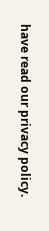have read our privacy policy.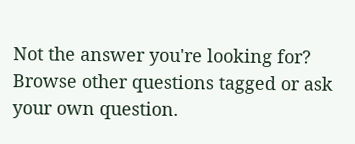Not the answer you're looking for? Browse other questions tagged or ask your own question.